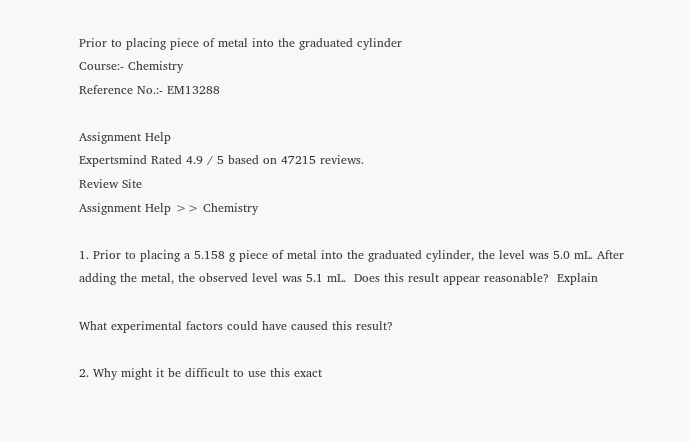Prior to placing piece of metal into the graduated cylinder
Course:- Chemistry
Reference No.:- EM13288

Assignment Help
Expertsmind Rated 4.9 / 5 based on 47215 reviews.
Review Site
Assignment Help >> Chemistry

1. Prior to placing a 5.158 g piece of metal into the graduated cylinder, the level was 5.0 mL. After adding the metal, the observed level was 5.1 mL.  Does this result appear reasonable?  Explain

What experimental factors could have caused this result?

2. Why might it be difficult to use this exact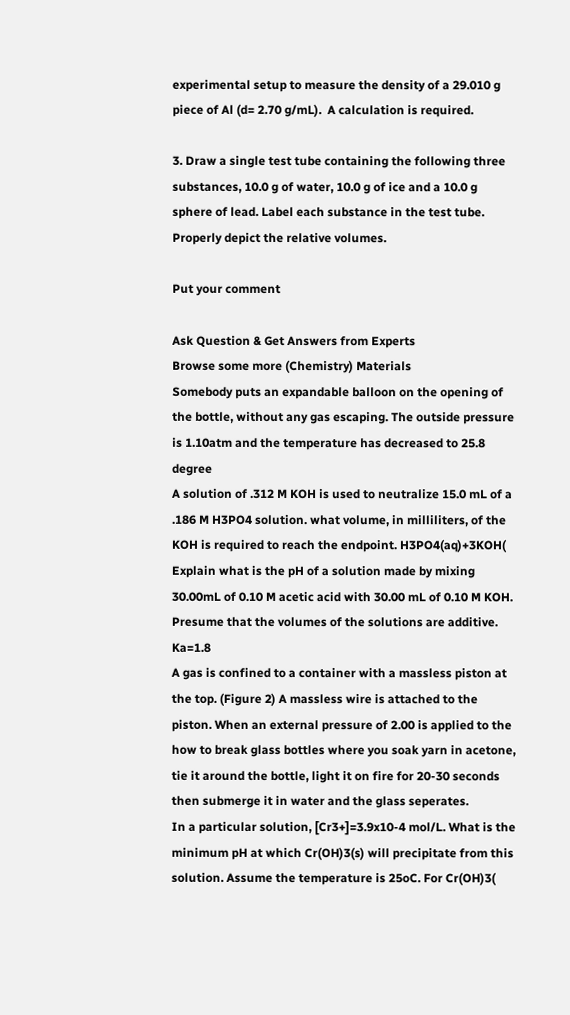experimental setup to measure the density of a 29.010 g piece of Al (d= 2.70 g/mL).  A calculation is required.

3. Draw a single test tube containing the following three substances, 10.0 g of water, 10.0 g of ice and a 10.0 g sphere of lead. Label each substance in the test tube. Properly depict the relative volumes.

Put your comment

Ask Question & Get Answers from Experts
Browse some more (Chemistry) Materials
Somebody puts an expandable balloon on the opening of the bottle, without any gas escaping. The outside pressure is 1.10atm and the temperature has decreased to 25.8 degree
A solution of .312 M KOH is used to neutralize 15.0 mL of a .186 M H3PO4 solution. what volume, in milliliters, of the KOH is required to reach the endpoint. H3PO4(aq)+3KOH(
Explain what is the pH of a solution made by mixing 30.00mL of 0.10 M acetic acid with 30.00 mL of 0.10 M KOH. Presume that the volumes of the solutions are additive. Ka=1.8
A gas is confined to a container with a massless piston at the top. (Figure 2) A massless wire is attached to the piston. When an external pressure of 2.00 is applied to the
how to break glass bottles where you soak yarn in acetone, tie it around the bottle, light it on fire for 20-30 seconds then submerge it in water and the glass seperates.
In a particular solution, [Cr3+]=3.9x10-4 mol/L. What is the minimum pH at which Cr(OH)3(s) will precipitate from this solution. Assume the temperature is 25oC. For Cr(OH)3(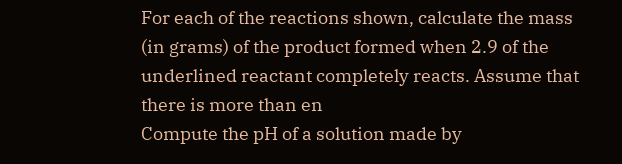For each of the reactions shown, calculate the mass (in grams) of the product formed when 2.9 of the underlined reactant completely reacts. Assume that there is more than en
Compute the pH of a solution made by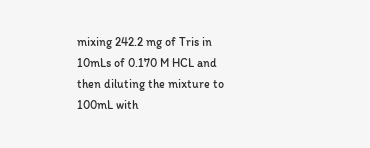mixing 242.2 mg of Tris in 10mLs of 0.170 M HCL and then diluting the mixture to 100mL with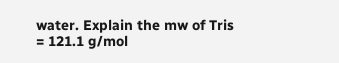water. Explain the mw of Tris = 121.1 g/mol